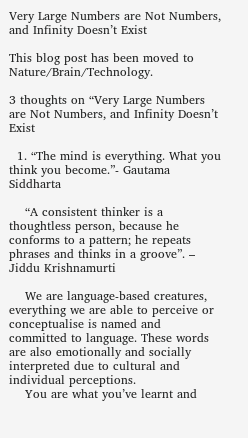Very Large Numbers are Not Numbers, and Infinity Doesn’t Exist

This blog post has been moved to Nature/Brain/Technology.

3 thoughts on “Very Large Numbers are Not Numbers, and Infinity Doesn’t Exist

  1. “The mind is everything. What you think you become.”- Gautama Siddharta

    “A consistent thinker is a thoughtless person, because he conforms to a pattern; he repeats phrases and thinks in a groove”. – Jiddu Krishnamurti

    We are language-based creatures, everything we are able to perceive or conceptualise is named and committed to language. These words are also emotionally and socially interpreted due to cultural and individual perceptions.
    You are what you’ve learnt and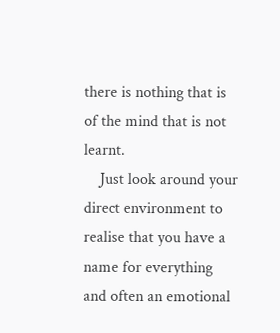there is nothing that is of the mind that is not learnt.
    Just look around your direct environment to realise that you have a name for everything and often an emotional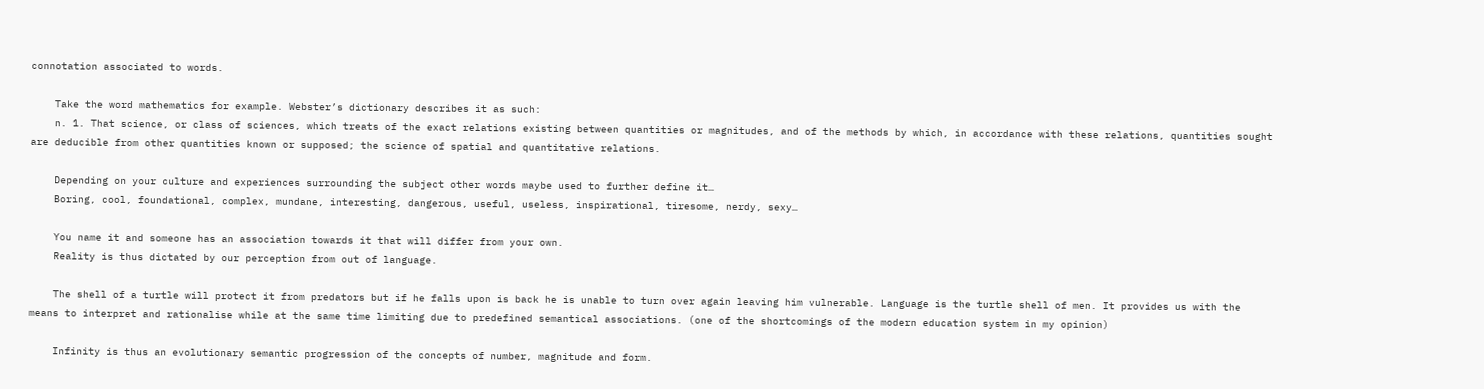connotation associated to words.

    Take the word mathematics for example. Webster’s dictionary describes it as such:
    n. 1. That science, or class of sciences, which treats of the exact relations existing between quantities or magnitudes, and of the methods by which, in accordance with these relations, quantities sought are deducible from other quantities known or supposed; the science of spatial and quantitative relations.

    Depending on your culture and experiences surrounding the subject other words maybe used to further define it…
    Boring, cool, foundational, complex, mundane, interesting, dangerous, useful, useless, inspirational, tiresome, nerdy, sexy…

    You name it and someone has an association towards it that will differ from your own.
    Reality is thus dictated by our perception from out of language.

    The shell of a turtle will protect it from predators but if he falls upon is back he is unable to turn over again leaving him vulnerable. Language is the turtle shell of men. It provides us with the means to interpret and rationalise while at the same time limiting due to predefined semantical associations. (one of the shortcomings of the modern education system in my opinion)

    Infinity is thus an evolutionary semantic progression of the concepts of number, magnitude and form.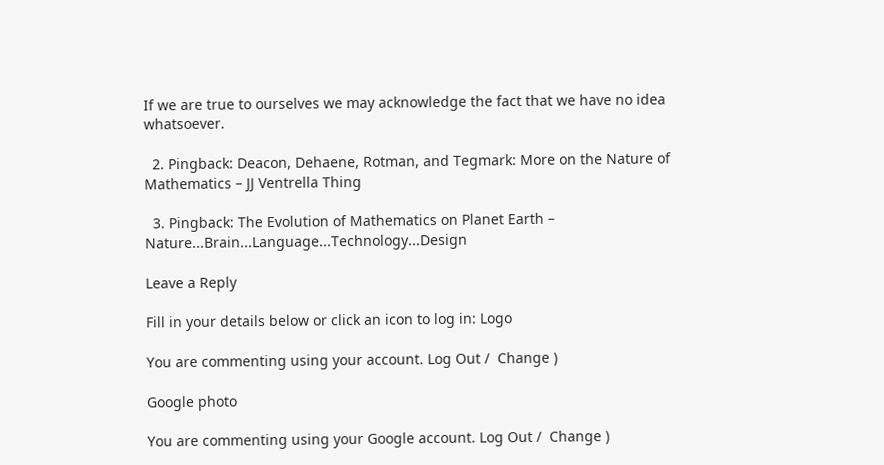If we are true to ourselves we may acknowledge the fact that we have no idea whatsoever.

  2. Pingback: Deacon, Dehaene, Rotman, and Tegmark: More on the Nature of Mathematics – JJ Ventrella Thing

  3. Pingback: The Evolution of Mathematics on Planet Earth – Nature...Brain...Language...Technology...Design

Leave a Reply

Fill in your details below or click an icon to log in: Logo

You are commenting using your account. Log Out /  Change )

Google photo

You are commenting using your Google account. Log Out /  Change )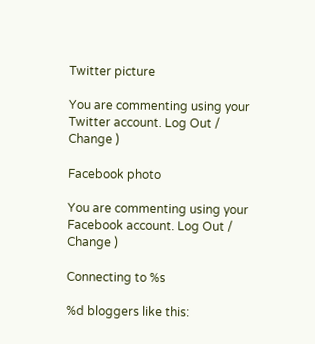Twitter picture

You are commenting using your Twitter account. Log Out /  Change )

Facebook photo

You are commenting using your Facebook account. Log Out /  Change )

Connecting to %s

%d bloggers like this: